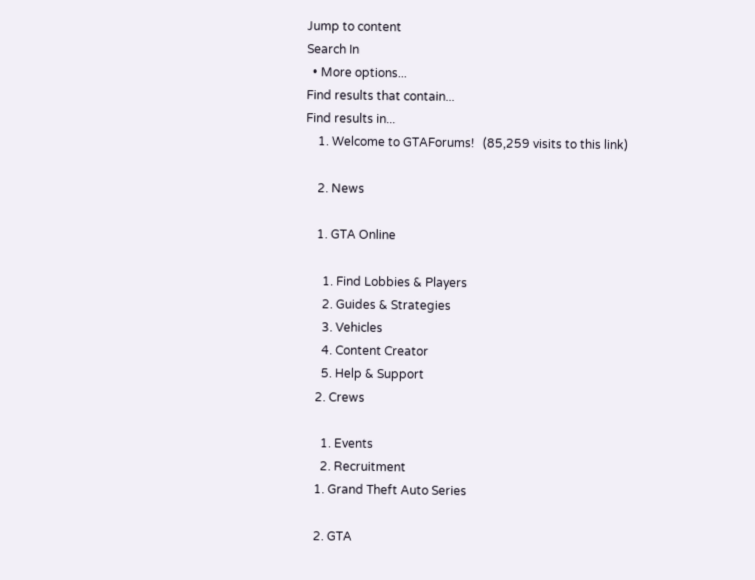Jump to content
Search In
  • More options...
Find results that contain...
Find results in...
    1. Welcome to GTAForums!   (85,259 visits to this link)

    2. News

    1. GTA Online

      1. Find Lobbies & Players
      2. Guides & Strategies
      3. Vehicles
      4. Content Creator
      5. Help & Support
    2. Crews

      1. Events
      2. Recruitment
    1. Grand Theft Auto Series

    2. GTA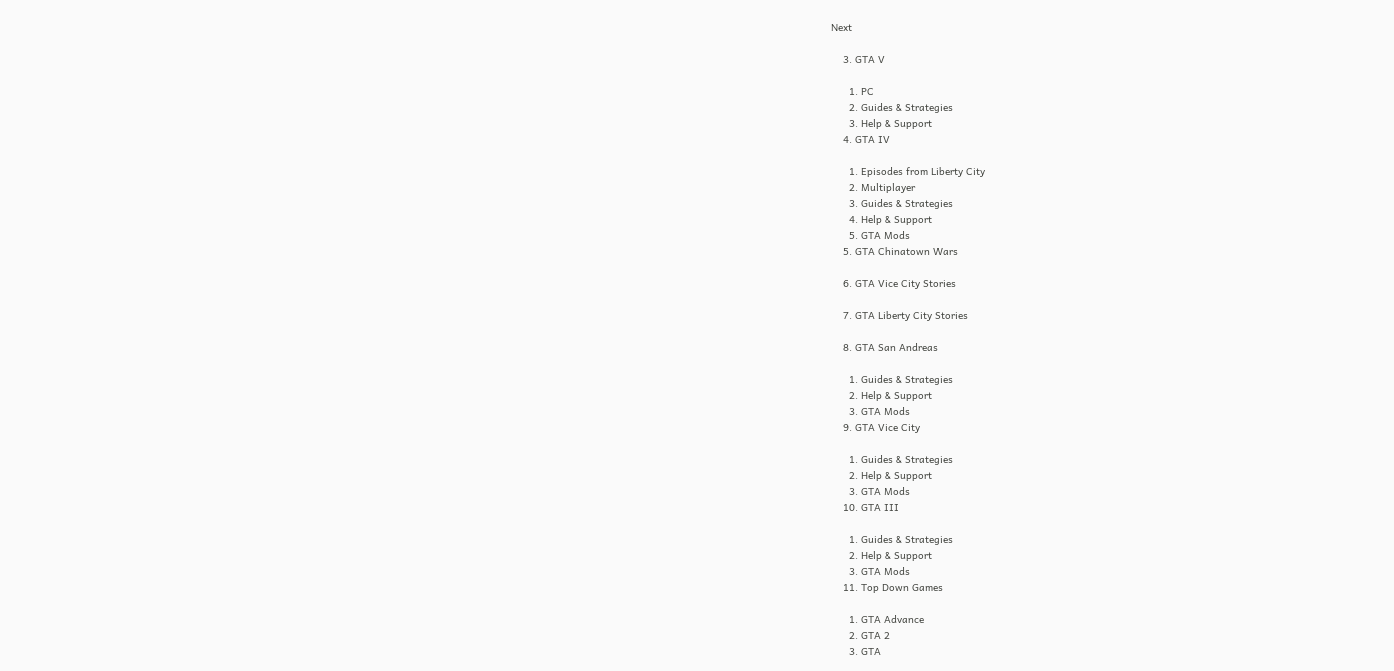Next

    3. GTA V

      1. PC
      2. Guides & Strategies
      3. Help & Support
    4. GTA IV

      1. Episodes from Liberty City
      2. Multiplayer
      3. Guides & Strategies
      4. Help & Support
      5. GTA Mods
    5. GTA Chinatown Wars

    6. GTA Vice City Stories

    7. GTA Liberty City Stories

    8. GTA San Andreas

      1. Guides & Strategies
      2. Help & Support
      3. GTA Mods
    9. GTA Vice City

      1. Guides & Strategies
      2. Help & Support
      3. GTA Mods
    10. GTA III

      1. Guides & Strategies
      2. Help & Support
      3. GTA Mods
    11. Top Down Games

      1. GTA Advance
      2. GTA 2
      3. GTA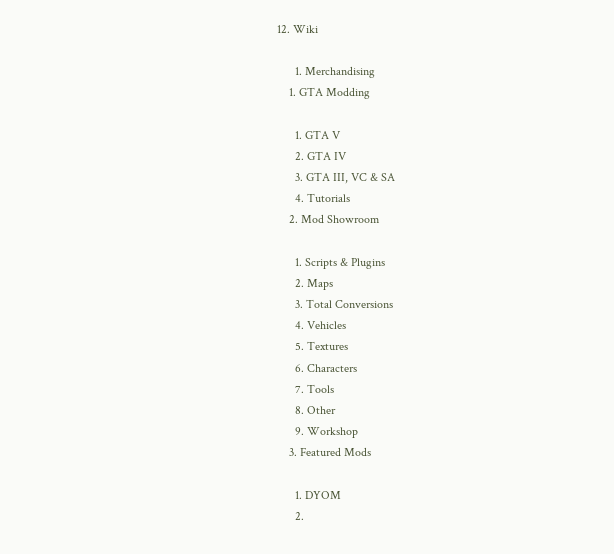12. Wiki

      1. Merchandising
    1. GTA Modding

      1. GTA V
      2. GTA IV
      3. GTA III, VC & SA
      4. Tutorials
    2. Mod Showroom

      1. Scripts & Plugins
      2. Maps
      3. Total Conversions
      4. Vehicles
      5. Textures
      6. Characters
      7. Tools
      8. Other
      9. Workshop
    3. Featured Mods

      1. DYOM
      2.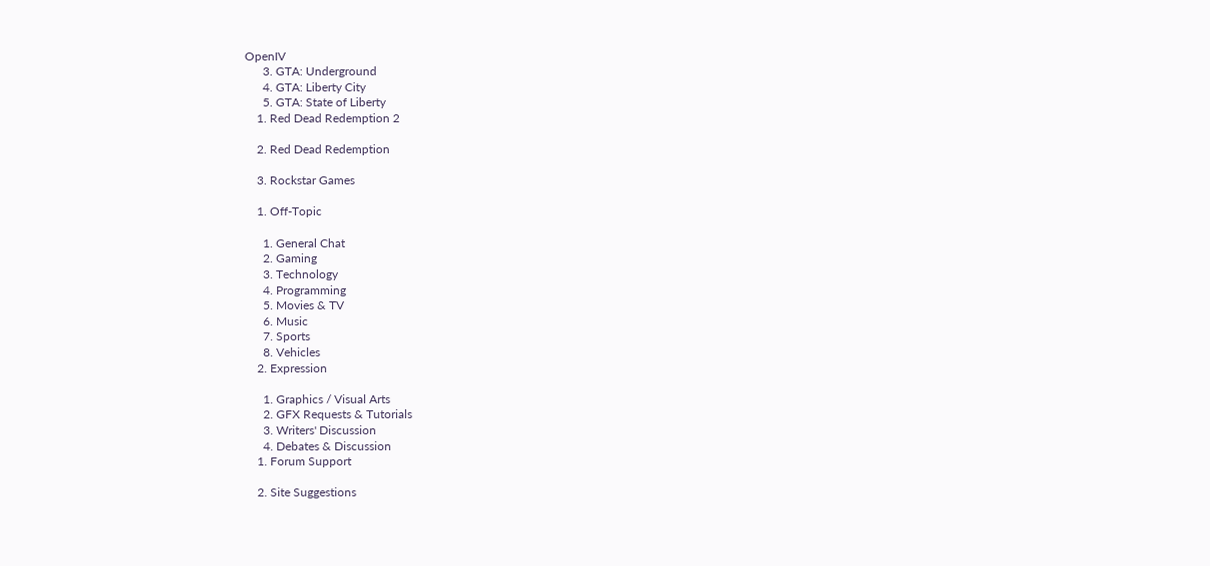OpenIV
      3. GTA: Underground
      4. GTA: Liberty City
      5. GTA: State of Liberty
    1. Red Dead Redemption 2

    2. Red Dead Redemption

    3. Rockstar Games

    1. Off-Topic

      1. General Chat
      2. Gaming
      3. Technology
      4. Programming
      5. Movies & TV
      6. Music
      7. Sports
      8. Vehicles
    2. Expression

      1. Graphics / Visual Arts
      2. GFX Requests & Tutorials
      3. Writers' Discussion
      4. Debates & Discussion
    1. Forum Support

    2. Site Suggestions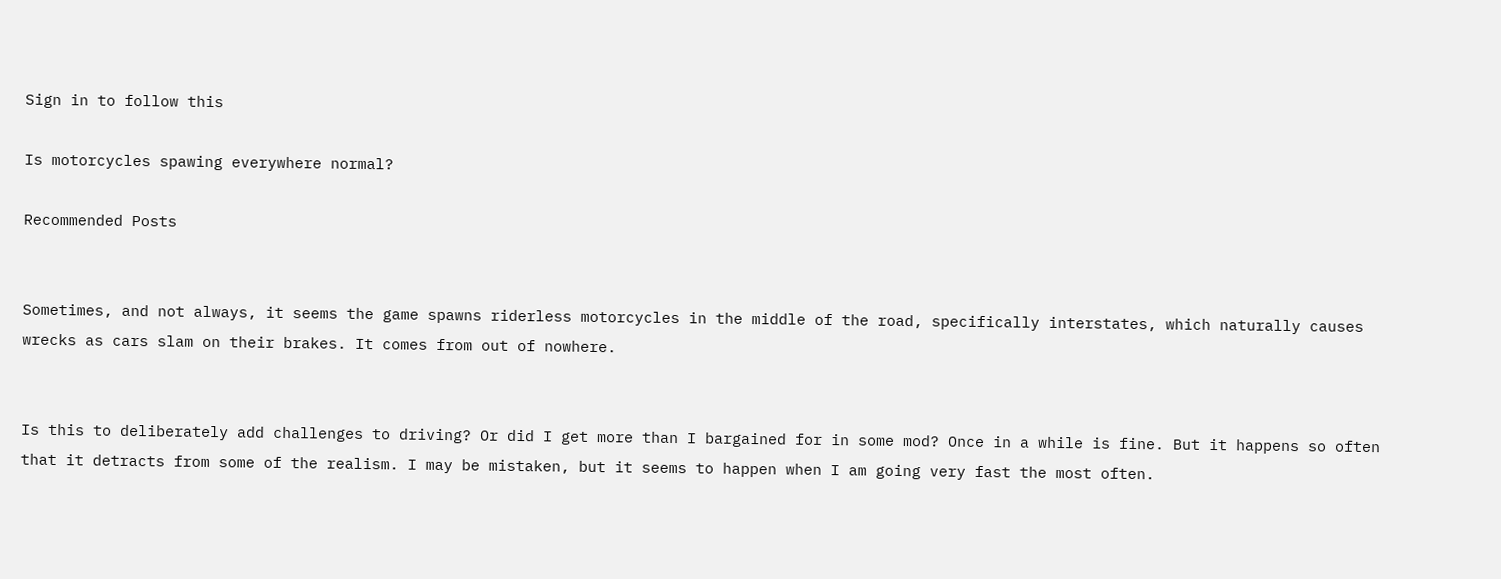Sign in to follow this

Is motorcycles spawing everywhere normal?

Recommended Posts


Sometimes, and not always, it seems the game spawns riderless motorcycles in the middle of the road, specifically interstates, which naturally causes wrecks as cars slam on their brakes. It comes from out of nowhere.


Is this to deliberately add challenges to driving? Or did I get more than I bargained for in some mod? Once in a while is fine. But it happens so often that it detracts from some of the realism. I may be mistaken, but it seems to happen when I am going very fast the most often.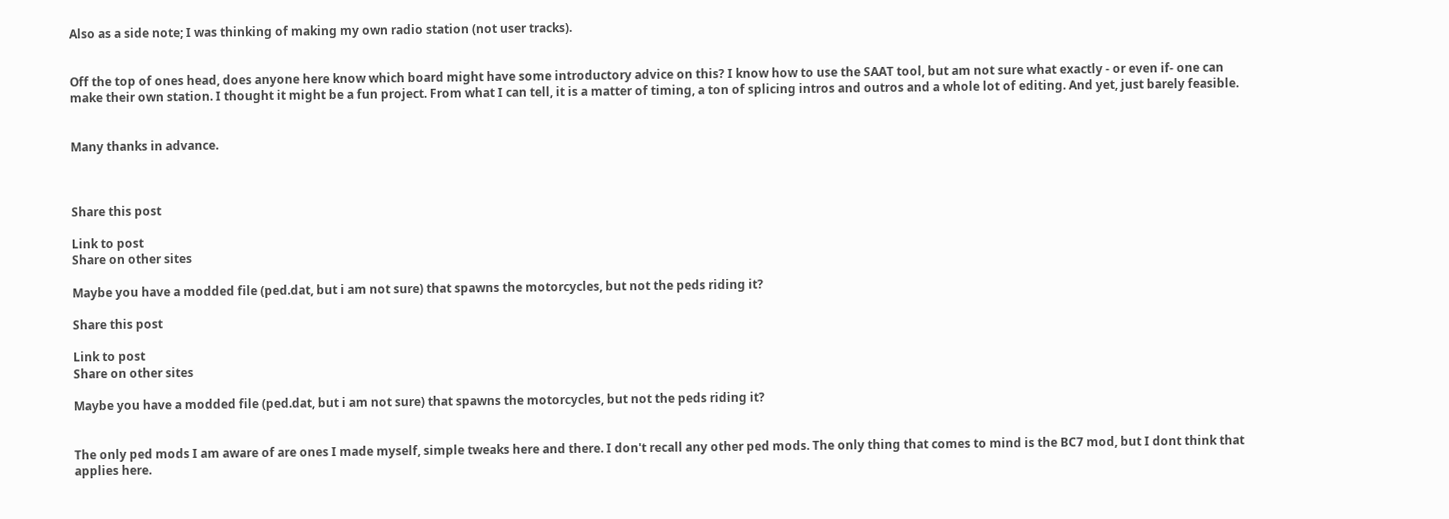Also as a side note; I was thinking of making my own radio station (not user tracks).


Off the top of ones head, does anyone here know which board might have some introductory advice on this? I know how to use the SAAT tool, but am not sure what exactly - or even if- one can make their own station. I thought it might be a fun project. From what I can tell, it is a matter of timing, a ton of splicing intros and outros and a whole lot of editing. And yet, just barely feasible.


Many thanks in advance.



Share this post

Link to post
Share on other sites

Maybe you have a modded file (ped.dat, but i am not sure) that spawns the motorcycles, but not the peds riding it?

Share this post

Link to post
Share on other sites

Maybe you have a modded file (ped.dat, but i am not sure) that spawns the motorcycles, but not the peds riding it?


The only ped mods I am aware of are ones I made myself, simple tweaks here and there. I don't recall any other ped mods. The only thing that comes to mind is the BC7 mod, but I dont think that applies here.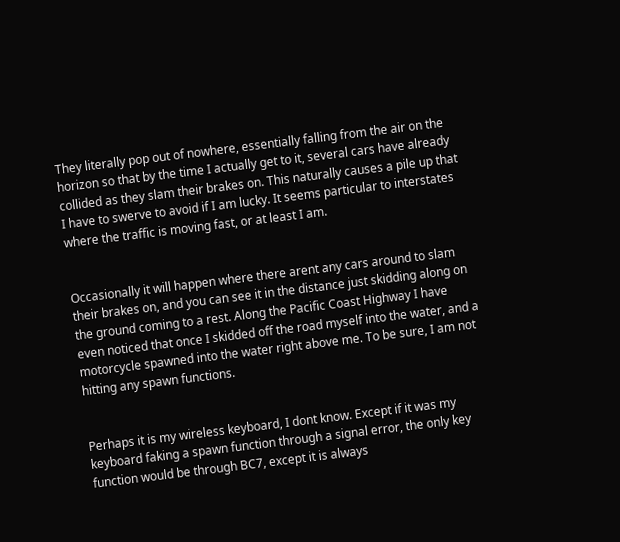They literally pop out of nowhere, essentially falling from the air on the horizon so that by the time I actually get to it, several cars have already collided as they slam their brakes on. This naturally causes a pile up that I have to swerve to avoid if I am lucky. It seems particular to interstates where the traffic is moving fast, or at least I am.


Occasionally it will happen where there arent any cars around to slam their brakes on, and you can see it in the distance just skidding along on the ground coming to a rest. Along the Pacific Coast Highway I have even noticed that once I skidded off the road myself into the water, and a motorcycle spawned into the water right above me. To be sure, I am not hitting any spawn functions.


Perhaps it is my wireless keyboard, I dont know. Except if it was my keyboard faking a spawn function through a signal error, the only key function would be through BC7, except it is always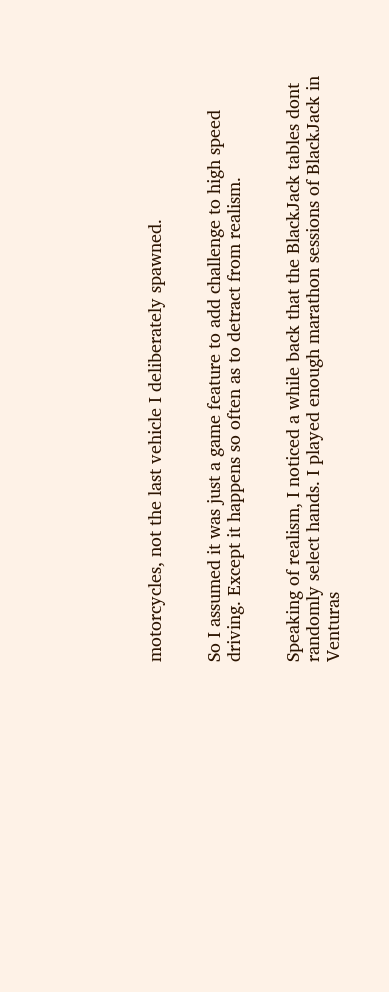motorcycles, not the last vehicle I deliberately spawned.


So I assumed it was just a game feature to add challenge to high speed driving. Except it happens so often as to detract from realism.


Speaking of realism, I noticed a while back that the BlackJack tables dont randomly select hands. I played enough marathon sessions of BlackJack in Venturas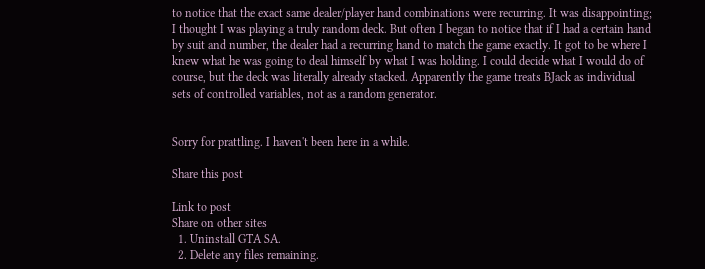to notice that the exact same dealer/player hand combinations were recurring. It was disappointing; I thought I was playing a truly random deck. But often I began to notice that if I had a certain hand by suit and number, the dealer had a recurring hand to match the game exactly. It got to be where I knew what he was going to deal himself by what I was holding. I could decide what I would do of course, but the deck was literally already stacked. Apparently the game treats BJack as individual sets of controlled variables, not as a random generator.


Sorry for prattling. I haven't been here in a while.

Share this post

Link to post
Share on other sites
  1. Uninstall GTA SA.
  2. Delete any files remaining.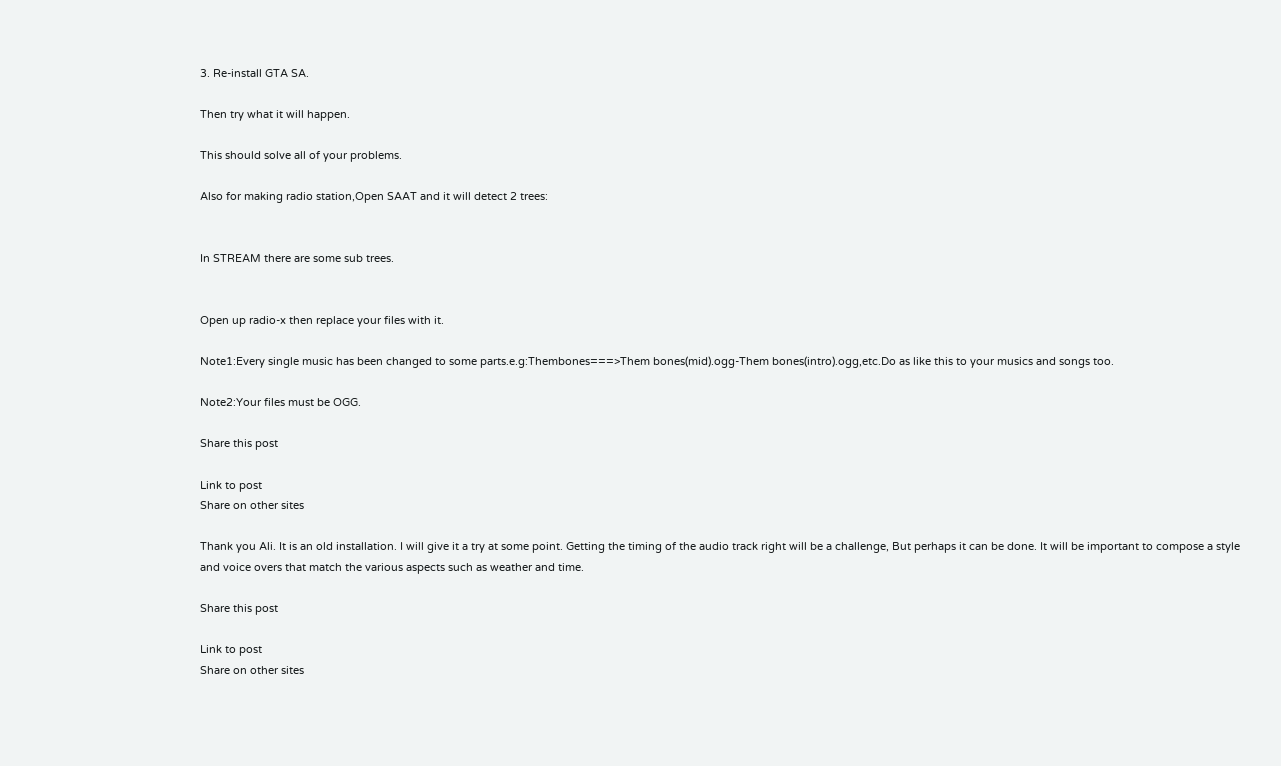3. Re-install GTA SA.

Then try what it will happen.

This should solve all of your problems.

Also for making radio station,Open SAAT and it will detect 2 trees:


In STREAM there are some sub trees.


Open up radio-x then replace your files with it.

Note1:Every single music has been changed to some parts.e.g:Thembones===>Them bones(mid).ogg-Them bones(intro).ogg,etc.Do as like this to your musics and songs too.

Note2:Your files must be OGG.

Share this post

Link to post
Share on other sites

Thank you Ali. It is an old installation. I will give it a try at some point. Getting the timing of the audio track right will be a challenge, But perhaps it can be done. It will be important to compose a style and voice overs that match the various aspects such as weather and time.

Share this post

Link to post
Share on other sites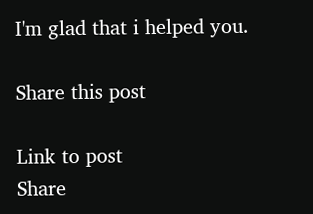I'm glad that i helped you.

Share this post

Link to post
Share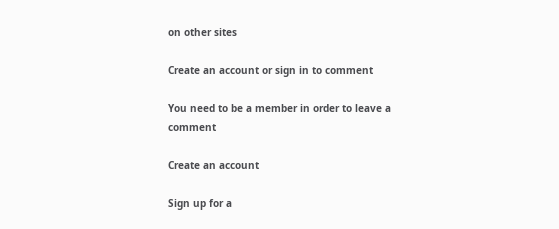on other sites

Create an account or sign in to comment

You need to be a member in order to leave a comment

Create an account

Sign up for a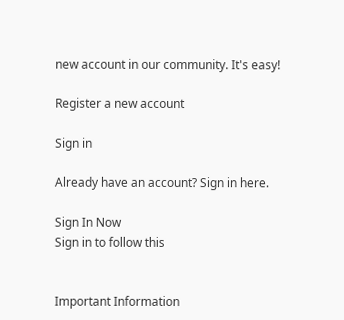new account in our community. It's easy!

Register a new account

Sign in

Already have an account? Sign in here.

Sign In Now
Sign in to follow this


Important Information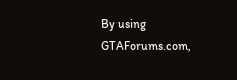By using GTAForums.com,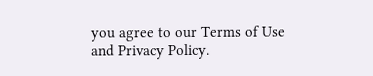you agree to our Terms of Use and Privacy Policy.